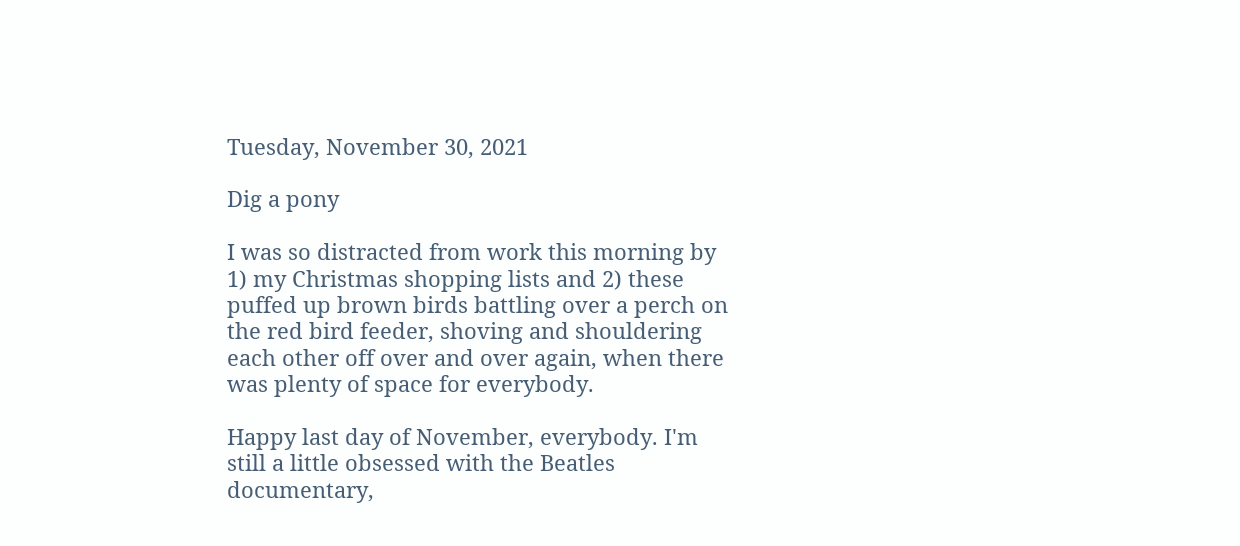Tuesday, November 30, 2021

Dig a pony

I was so distracted from work this morning by 1) my Christmas shopping lists and 2) these puffed up brown birds battling over a perch on the red bird feeder, shoving and shouldering each other off over and over again, when there was plenty of space for everybody.

Happy last day of November, everybody. I'm still a little obsessed with the Beatles documentary,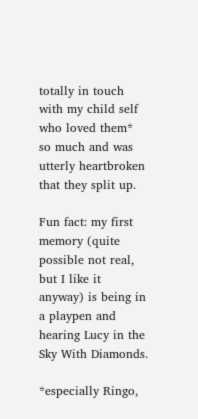totally in touch with my child self who loved them* so much and was utterly heartbroken that they split up.

Fun fact: my first memory (quite possible not real, but I like it anyway) is being in a playpen and hearing Lucy in the Sky With Diamonds.

*especially Ringo,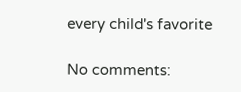every child's favorite

No comments: